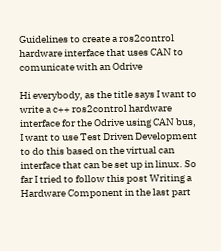Guidelines to create a ros2control hardware interface that uses CAN to comunicate with an Odrive

Hi everybody, as the title says I want to write a c++ ros2control hardware interface for the Odrive using CAN bus, I want to use Test Driven Development to do this based on the virtual can interface that can be set up in linux. So far I tried to follow this post Writing a Hardware Component in the last part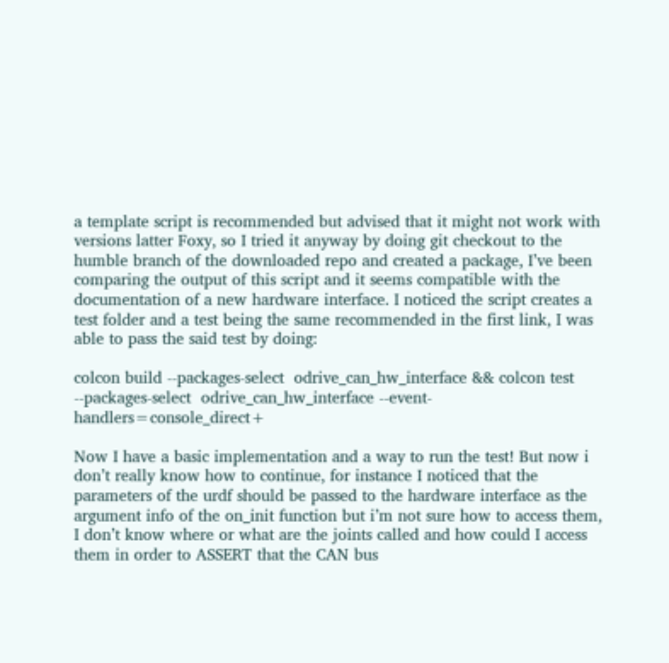a template script is recommended but advised that it might not work with versions latter Foxy, so I tried it anyway by doing git checkout to the humble branch of the downloaded repo and created a package, I’ve been comparing the output of this script and it seems compatible with the documentation of a new hardware interface. I noticed the script creates a test folder and a test being the same recommended in the first link, I was able to pass the said test by doing:

colcon build --packages-select  odrive_can_hw_interface && colcon test --packages-select  odrive_can_hw_interface --event-handlers=console_direct+

Now I have a basic implementation and a way to run the test! But now i don’t really know how to continue, for instance I noticed that the parameters of the urdf should be passed to the hardware interface as the argument info of the on_init function but i’m not sure how to access them, I don’t know where or what are the joints called and how could I access them in order to ASSERT that the CAN bus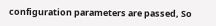configuration parameters are passed, So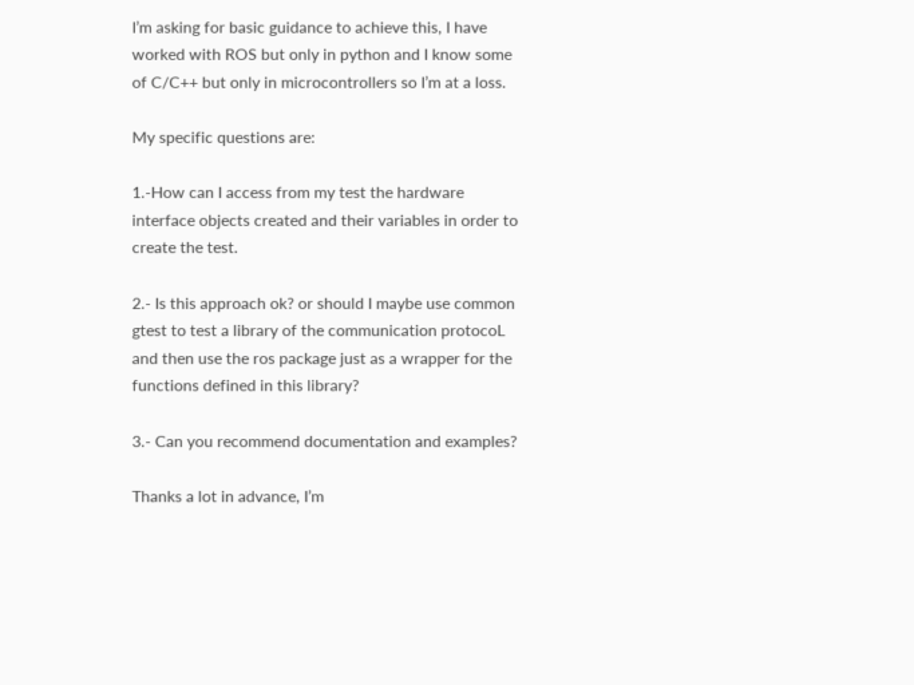I’m asking for basic guidance to achieve this, I have worked with ROS but only in python and I know some of C/C++ but only in microcontrollers so I’m at a loss.

My specific questions are:

1.-How can I access from my test the hardware interface objects created and their variables in order to create the test.

2.- Is this approach ok? or should I maybe use common gtest to test a library of the communication protocoL and then use the ros package just as a wrapper for the functions defined in this library?

3.- Can you recommend documentation and examples?

Thanks a lot in advance, I’m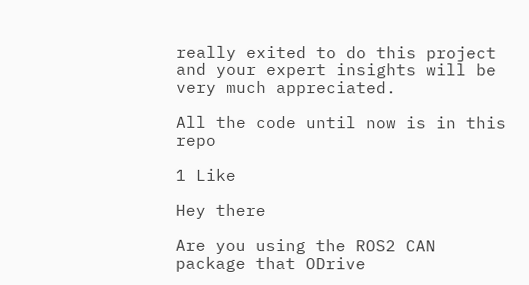really exited to do this project and your expert insights will be very much appreciated.

All the code until now is in this repo

1 Like

Hey there

Are you using the ROS2 CAN package that ODrive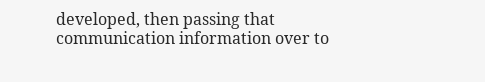developed, then passing that communication information over to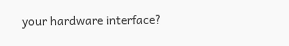your hardware interface?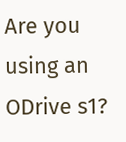Are you using an ODrive s1?